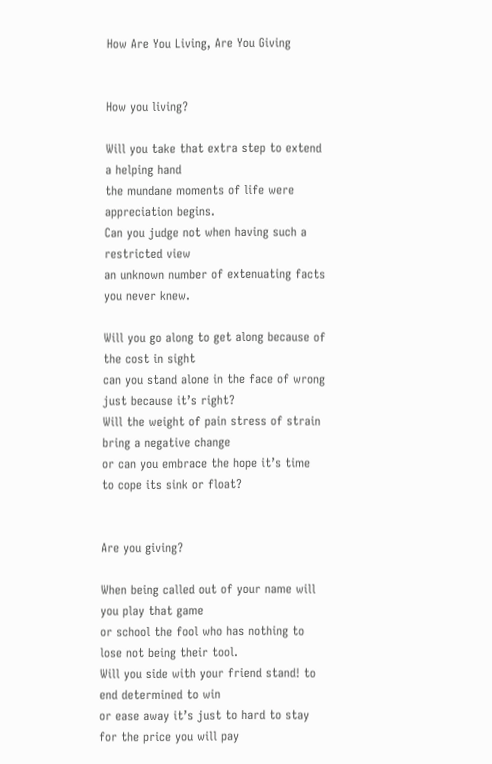How Are You Living, Are You Giving


How you living?

Will you take that extra step to extend a helping hand
the mundane moments of life were appreciation begins.
Can you judge not when having such a restricted view
an unknown number of extenuating facts you never knew.

Will you go along to get along because of the cost in sight
can you stand alone in the face of wrong just because it’s right?
Will the weight of pain stress of strain bring a negative change
or can you embrace the hope it’s time to cope its sink or float?


Are you giving?

When being called out of your name will you play that game
or school the fool who has nothing to lose not being their tool.
Will you side with your friend stand! to end determined to win
or ease away it’s just to hard to stay for the price you will pay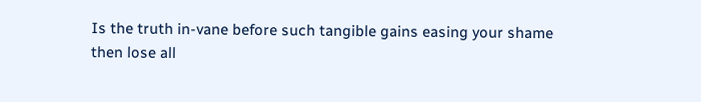Is the truth in-vane before such tangible gains easing your shame
then lose all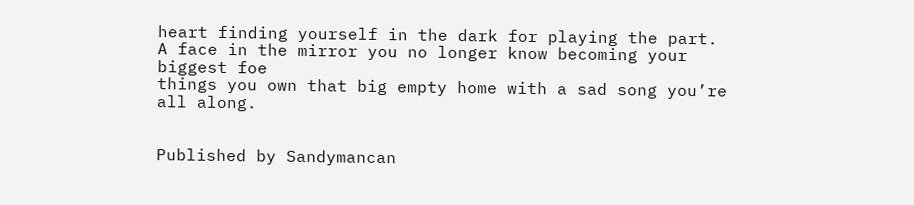heart finding yourself in the dark for playing the part.
A face in the mirror you no longer know becoming your biggest foe
things you own that big empty home with a sad song you’re all along.


Published by Sandymancan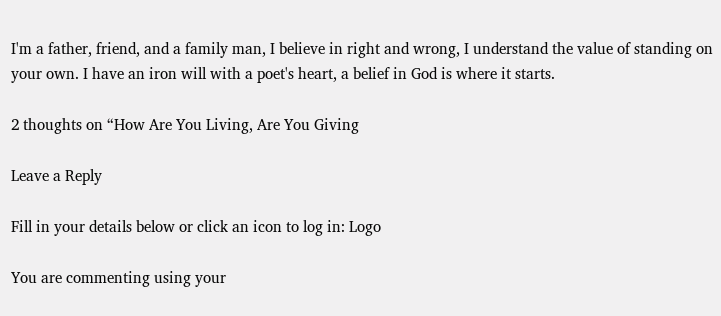I'm a father, friend, and a family man, I believe in right and wrong, I understand the value of standing on your own. I have an iron will with a poet's heart, a belief in God is where it starts.

2 thoughts on “How Are You Living, Are You Giving

Leave a Reply

Fill in your details below or click an icon to log in: Logo

You are commenting using your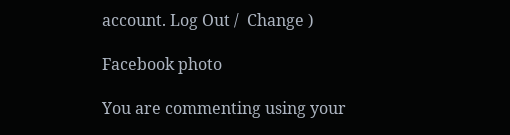account. Log Out /  Change )

Facebook photo

You are commenting using your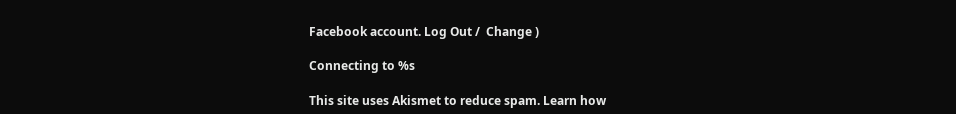Facebook account. Log Out /  Change )

Connecting to %s

This site uses Akismet to reduce spam. Learn how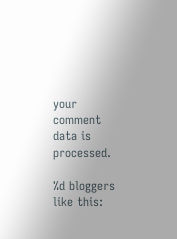your comment data is processed.

%d bloggers like this: